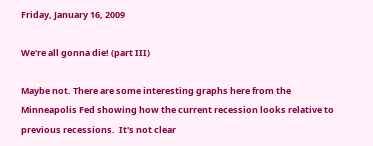Friday, January 16, 2009

We're all gonna die! (part III)

Maybe not. There are some interesting graphs here from the Minneapolis Fed showing how the current recession looks relative to previous recessions.  It's not clear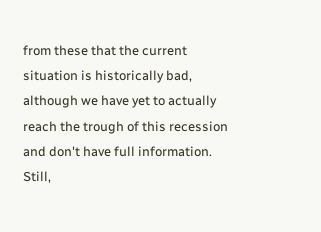from these that the current situation is historically bad, although we have yet to actually reach the trough of this recession and don't have full information. Still,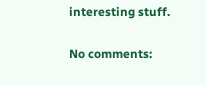interesting stuff.

No comments: